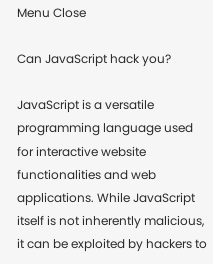Menu Close

Can JavaScript hack you?

JavaScript is a versatile programming language used for interactive website functionalities and web applications. While JavaScript itself is not inherently malicious, it can be exploited by hackers to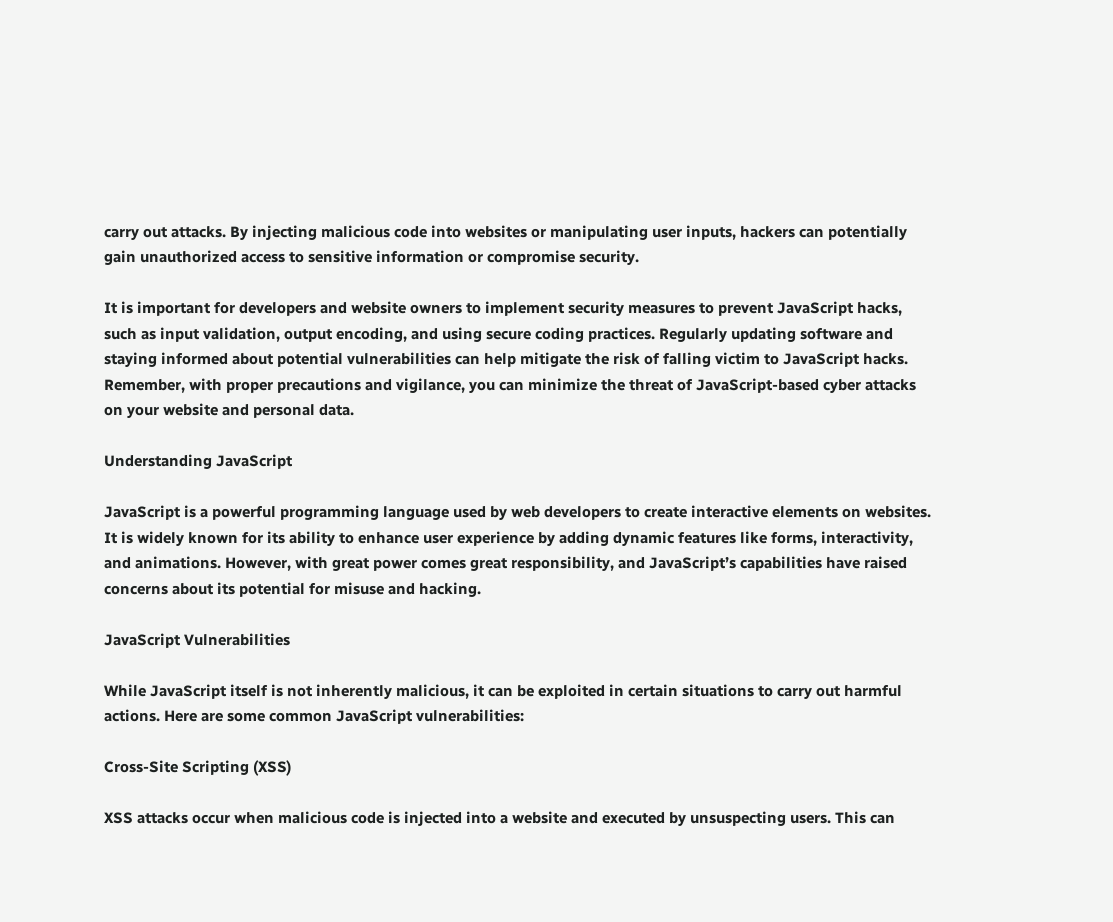carry out attacks. By injecting malicious code into websites or manipulating user inputs, hackers can potentially gain unauthorized access to sensitive information or compromise security.

It is important for developers and website owners to implement security measures to prevent JavaScript hacks, such as input validation, output encoding, and using secure coding practices. Regularly updating software and staying informed about potential vulnerabilities can help mitigate the risk of falling victim to JavaScript hacks. Remember, with proper precautions and vigilance, you can minimize the threat of JavaScript-based cyber attacks on your website and personal data.

Understanding JavaScript

JavaScript is a powerful programming language used by web developers to create interactive elements on websites. It is widely known for its ability to enhance user experience by adding dynamic features like forms, interactivity, and animations. However, with great power comes great responsibility, and JavaScript’s capabilities have raised concerns about its potential for misuse and hacking.

JavaScript Vulnerabilities

While JavaScript itself is not inherently malicious, it can be exploited in certain situations to carry out harmful actions. Here are some common JavaScript vulnerabilities:

Cross-Site Scripting (XSS)

XSS attacks occur when malicious code is injected into a website and executed by unsuspecting users. This can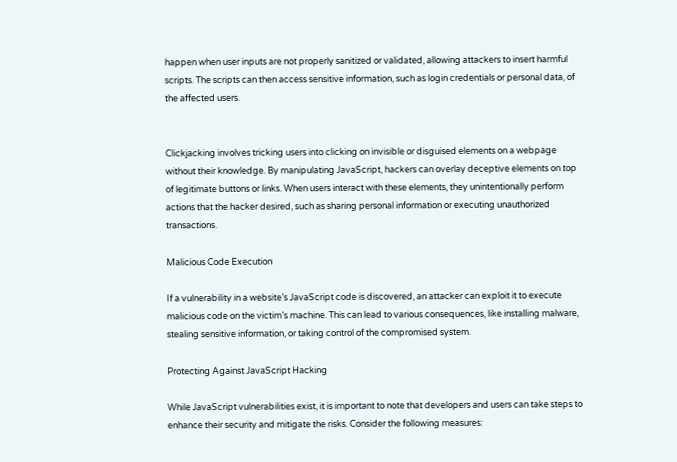happen when user inputs are not properly sanitized or validated, allowing attackers to insert harmful scripts. The scripts can then access sensitive information, such as login credentials or personal data, of the affected users.


Clickjacking involves tricking users into clicking on invisible or disguised elements on a webpage without their knowledge. By manipulating JavaScript, hackers can overlay deceptive elements on top of legitimate buttons or links. When users interact with these elements, they unintentionally perform actions that the hacker desired, such as sharing personal information or executing unauthorized transactions.

Malicious Code Execution

If a vulnerability in a website’s JavaScript code is discovered, an attacker can exploit it to execute malicious code on the victim’s machine. This can lead to various consequences, like installing malware, stealing sensitive information, or taking control of the compromised system.

Protecting Against JavaScript Hacking

While JavaScript vulnerabilities exist, it is important to note that developers and users can take steps to enhance their security and mitigate the risks. Consider the following measures: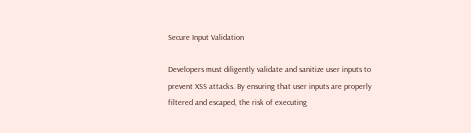Secure Input Validation

Developers must diligently validate and sanitize user inputs to prevent XSS attacks. By ensuring that user inputs are properly filtered and escaped, the risk of executing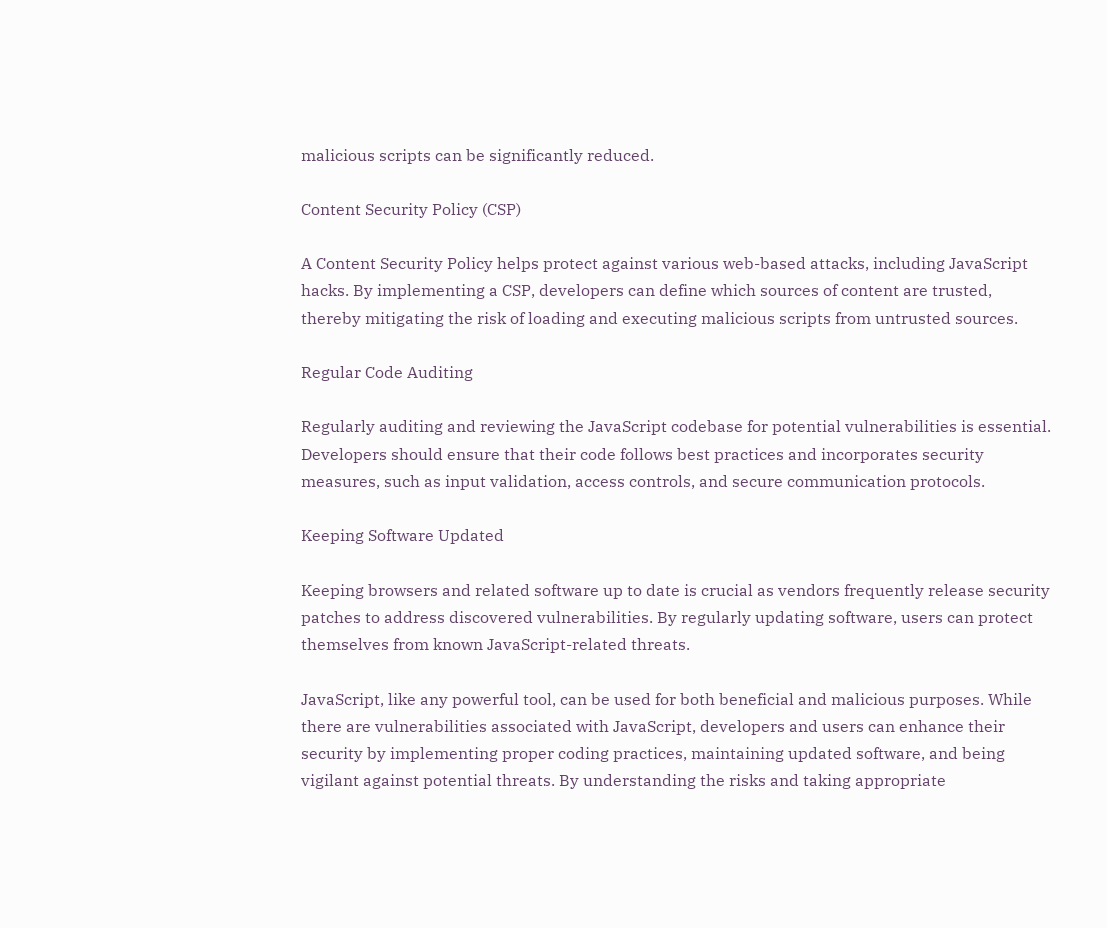malicious scripts can be significantly reduced.

Content Security Policy (CSP)

A Content Security Policy helps protect against various web-based attacks, including JavaScript hacks. By implementing a CSP, developers can define which sources of content are trusted, thereby mitigating the risk of loading and executing malicious scripts from untrusted sources.

Regular Code Auditing

Regularly auditing and reviewing the JavaScript codebase for potential vulnerabilities is essential. Developers should ensure that their code follows best practices and incorporates security measures, such as input validation, access controls, and secure communication protocols.

Keeping Software Updated

Keeping browsers and related software up to date is crucial as vendors frequently release security patches to address discovered vulnerabilities. By regularly updating software, users can protect themselves from known JavaScript-related threats.

JavaScript, like any powerful tool, can be used for both beneficial and malicious purposes. While there are vulnerabilities associated with JavaScript, developers and users can enhance their security by implementing proper coding practices, maintaining updated software, and being vigilant against potential threats. By understanding the risks and taking appropriate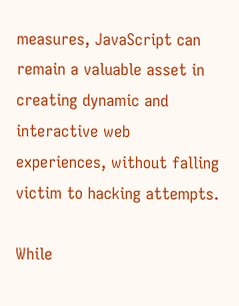measures, JavaScript can remain a valuable asset in creating dynamic and interactive web experiences, without falling victim to hacking attempts.

While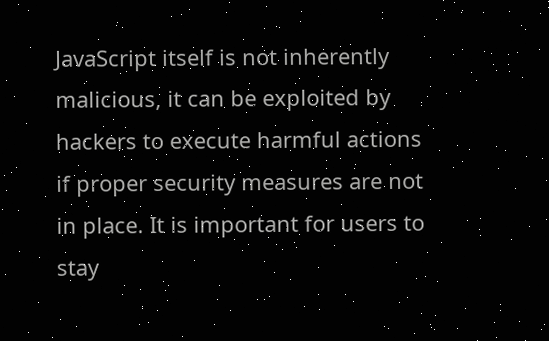JavaScript itself is not inherently malicious, it can be exploited by hackers to execute harmful actions if proper security measures are not in place. It is important for users to stay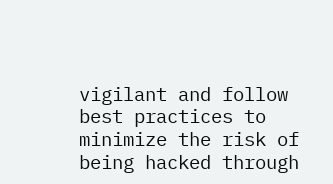vigilant and follow best practices to minimize the risk of being hacked through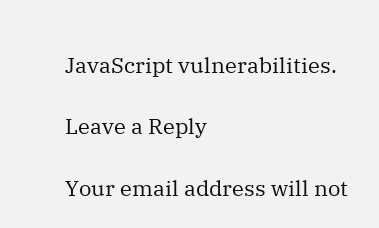JavaScript vulnerabilities.

Leave a Reply

Your email address will not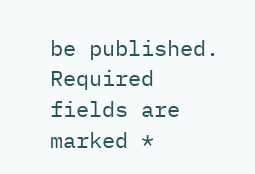be published. Required fields are marked *